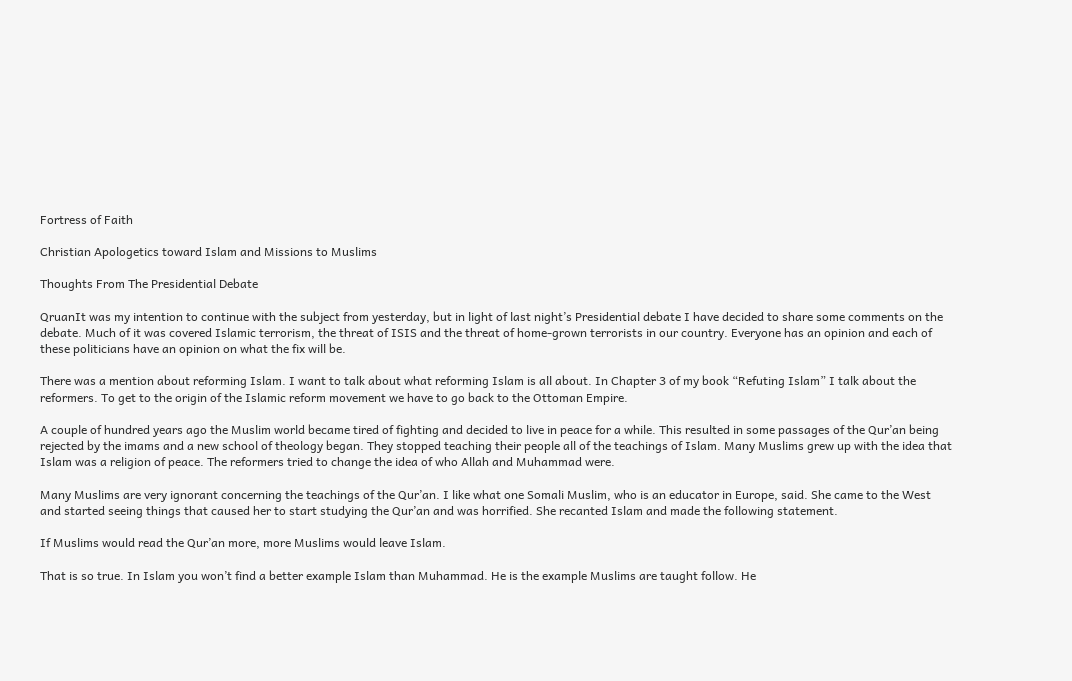Fortress of Faith

Christian Apologetics toward Islam and Missions to Muslims

Thoughts From The Presidential Debate

QruanIt was my intention to continue with the subject from yesterday, but in light of last night’s Presidential debate I have decided to share some comments on the debate. Much of it was covered Islamic terrorism, the threat of ISIS and the threat of home-grown terrorists in our country. Everyone has an opinion and each of these politicians have an opinion on what the fix will be.

There was a mention about reforming Islam. I want to talk about what reforming Islam is all about. In Chapter 3 of my book “Refuting Islam” I talk about the reformers. To get to the origin of the Islamic reform movement we have to go back to the Ottoman Empire.

A couple of hundred years ago the Muslim world became tired of fighting and decided to live in peace for a while. This resulted in some passages of the Qur’an being rejected by the imams and a new school of theology began. They stopped teaching their people all of the teachings of Islam. Many Muslims grew up with the idea that Islam was a religion of peace. The reformers tried to change the idea of who Allah and Muhammad were.

Many Muslims are very ignorant concerning the teachings of the Qur’an. I like what one Somali Muslim, who is an educator in Europe, said. She came to the West and started seeing things that caused her to start studying the Qur’an and was horrified. She recanted Islam and made the following statement.

If Muslims would read the Qur’an more, more Muslims would leave Islam.

That is so true. In Islam you won’t find a better example Islam than Muhammad. He is the example Muslims are taught follow. He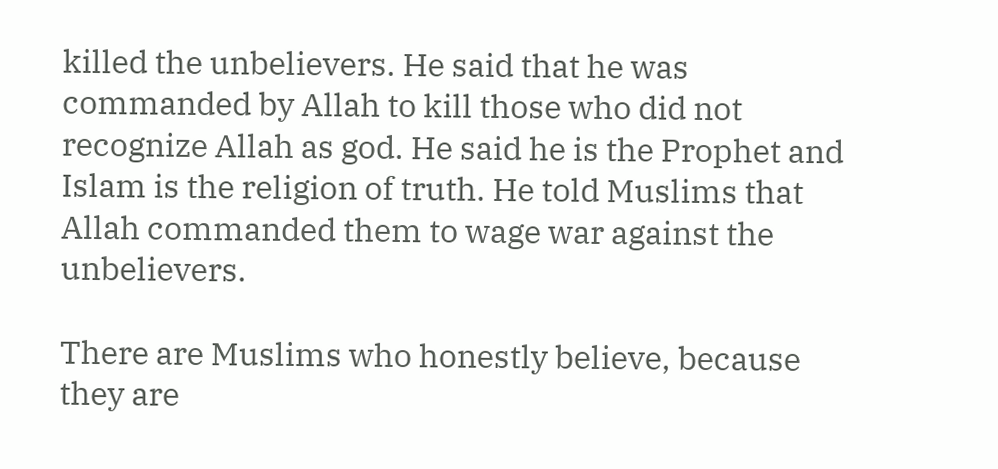killed the unbelievers. He said that he was commanded by Allah to kill those who did not recognize Allah as god. He said he is the Prophet and Islam is the religion of truth. He told Muslims that Allah commanded them to wage war against the unbelievers.

There are Muslims who honestly believe, because they are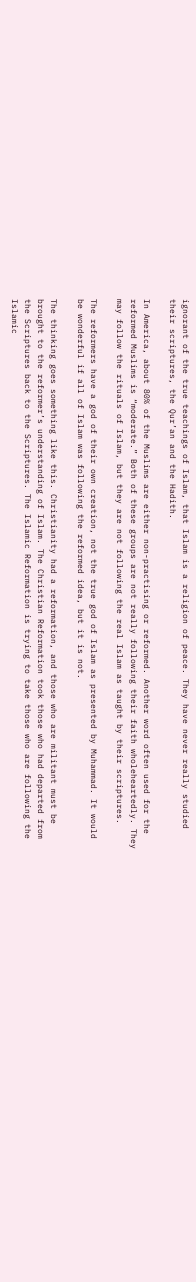ignorant of the true teachings of Islam, that Islam is a religion of peace. They have never really studied their scriptures, the Qur’an and the Hadith.

In America, about 80% of the Muslims are either non-practising or reformed. Another word often used for the reformed Muslims is “moderate.” Both of these groups are not really following their faith wholeheartedly. They may follow the rituals of Islam, but they are not following the real Islam as taught by their scriptures.

The reformers have a god of their own creation, not the true god of Islam as presented by Muhammad. It would be wonderful if all of Islam was following the reformed idea, but it is not.

The thinking goes something like this. Christianity had a reformation, and those who are militant must be brought to the reformer’s understanding of Islam. The Christian Reformation took those who had departed from the Scriptures back to the Scriptures. The Islamic Reformation is trying to take those who are following the Islamic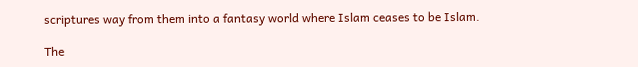scriptures way from them into a fantasy world where Islam ceases to be Islam.

The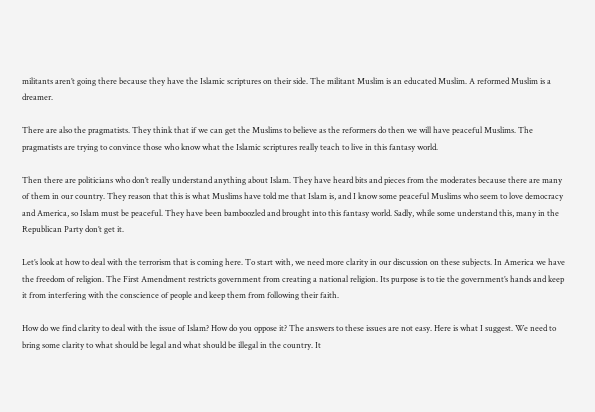militants aren’t going there because they have the Islamic scriptures on their side. The militant Muslim is an educated Muslim. A reformed Muslim is a dreamer.

There are also the pragmatists. They think that if we can get the Muslims to believe as the reformers do then we will have peaceful Muslims. The pragmatists are trying to convince those who know what the Islamic scriptures really teach to live in this fantasy world.

Then there are politicians who don’t really understand anything about Islam. They have heard bits and pieces from the moderates because there are many of them in our country. They reason that this is what Muslims have told me that Islam is, and I know some peaceful Muslims who seem to love democracy and America, so Islam must be peaceful. They have been bamboozled and brought into this fantasy world. Sadly, while some understand this, many in the Republican Party don’t get it.

Let’s look at how to deal with the terrorism that is coming here. To start with, we need more clarity in our discussion on these subjects. In America we have the freedom of religion. The First Amendment restricts government from creating a national religion. Its purpose is to tie the government’s hands and keep it from interfering with the conscience of people and keep them from following their faith.

How do we find clarity to deal with the issue of Islam? How do you oppose it? The answers to these issues are not easy. Here is what I suggest. We need to bring some clarity to what should be legal and what should be illegal in the country. It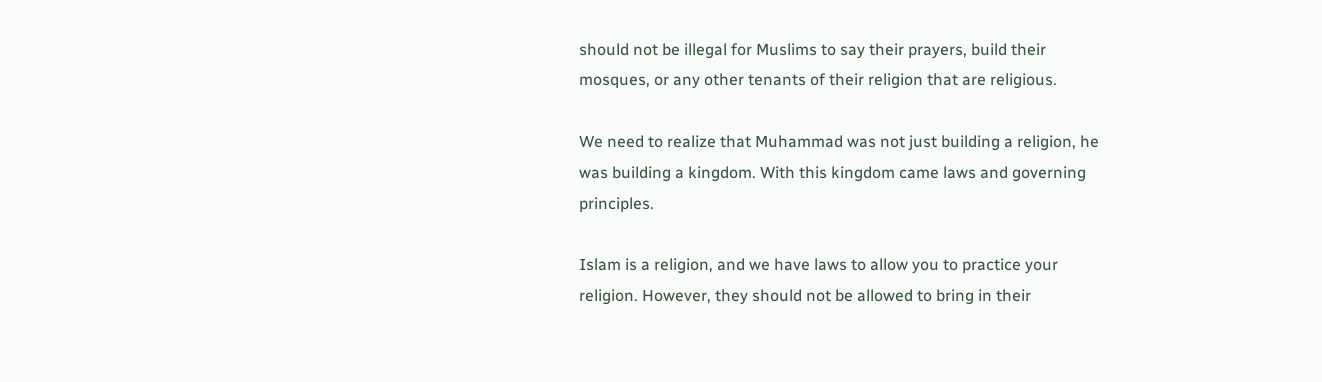should not be illegal for Muslims to say their prayers, build their mosques, or any other tenants of their religion that are religious.

We need to realize that Muhammad was not just building a religion, he was building a kingdom. With this kingdom came laws and governing principles.

Islam is a religion, and we have laws to allow you to practice your religion. However, they should not be allowed to bring in their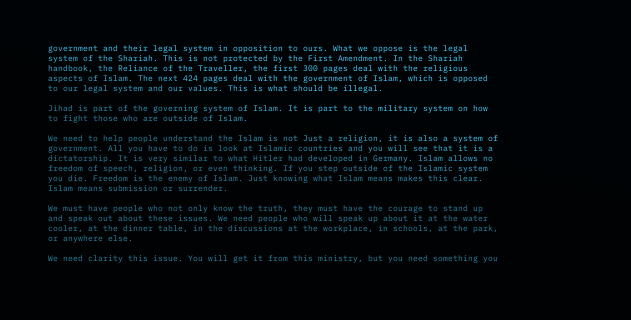government and their legal system in opposition to ours. What we oppose is the legal system of the Shariah. This is not protected by the First Amendment. In the Shariah handbook, the Reliance of the Traveller, the first 300 pages deal with the religious aspects of Islam. The next 424 pages deal with the government of Islam, which is opposed to our legal system and our values. This is what should be illegal.

Jihad is part of the governing system of Islam. It is part to the military system on how to fight those who are outside of Islam.

We need to help people understand the Islam is not Just a religion, it is also a system of government. All you have to do is look at Islamic countries and you will see that it is a dictatorship. It is very similar to what Hitler had developed in Germany. Islam allows no freedom of speech, religion, or even thinking. If you step outside of the Islamic system you die. Freedom is the enemy of Islam. Just knowing what Islam means makes this clear. Islam means submission or surrender.

We must have people who not only know the truth, they must have the courage to stand up and speak out about these issues. We need people who will speak up about it at the water cooler, at the dinner table, in the discussions at the workplace, in schools, at the park, or anywhere else.

We need clarity this issue. You will get it from this ministry, but you need something you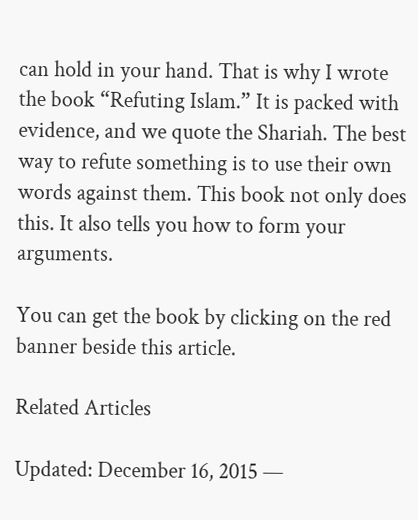can hold in your hand. That is why I wrote the book “Refuting Islam.” It is packed with evidence, and we quote the Shariah. The best way to refute something is to use their own words against them. This book not only does this. It also tells you how to form your arguments.

You can get the book by clicking on the red banner beside this article.

Related Articles

Updated: December 16, 2015 —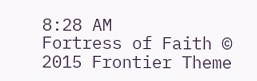8:28 AM
Fortress of Faith © 2015 Frontier Theme